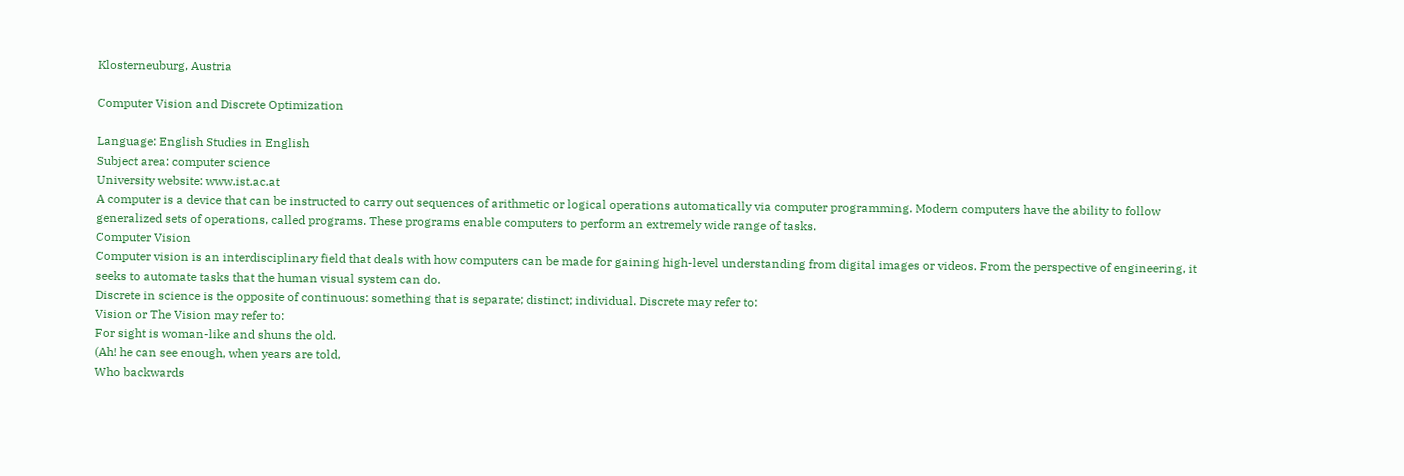Klosterneuburg, Austria

Computer Vision and Discrete Optimization

Language: English Studies in English
Subject area: computer science
University website: www.ist.ac.at
A computer is a device that can be instructed to carry out sequences of arithmetic or logical operations automatically via computer programming. Modern computers have the ability to follow generalized sets of operations, called programs. These programs enable computers to perform an extremely wide range of tasks.
Computer Vision
Computer vision is an interdisciplinary field that deals with how computers can be made for gaining high-level understanding from digital images or videos. From the perspective of engineering, it seeks to automate tasks that the human visual system can do.
Discrete in science is the opposite of continuous: something that is separate; distinct; individual. Discrete may refer to:
Vision or The Vision may refer to:
For sight is woman-like and shuns the old.
(Ah! he can see enough, when years are told,
Who backwards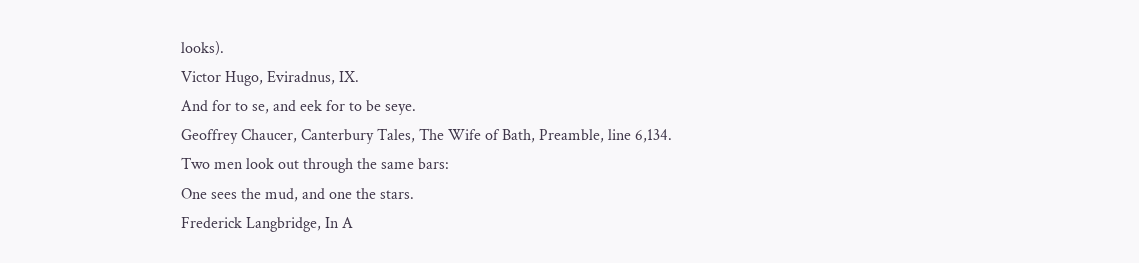looks).
Victor Hugo, Eviradnus, IX.
And for to se, and eek for to be seye.
Geoffrey Chaucer, Canterbury Tales, The Wife of Bath, Preamble, line 6,134.
Two men look out through the same bars:
One sees the mud, and one the stars.
Frederick Langbridge, In A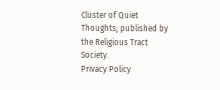Cluster of Quiet Thoughts; published by the Religious Tract Society.
Privacy Policy